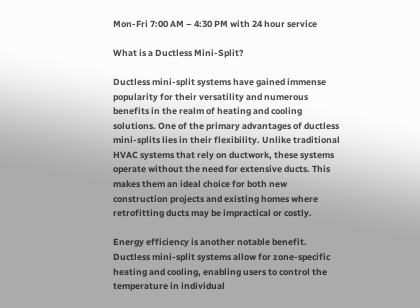Mon-Fri 7:00 AM – 4:30 PM with 24 hour service

What is a Ductless Mini-Split?

Ductless mini-split systems have gained immense popularity for their versatility and numerous benefits in the realm of heating and cooling solutions. One of the primary advantages of ductless mini-splits lies in their flexibility. Unlike traditional HVAC systems that rely on ductwork, these systems operate without the need for extensive ducts. This makes them an ideal choice for both new construction projects and existing homes where retrofitting ducts may be impractical or costly.

Energy efficiency is another notable benefit. Ductless mini-split systems allow for zone-specific heating and cooling, enabling users to control the temperature in individual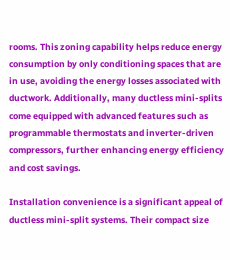rooms. This zoning capability helps reduce energy consumption by only conditioning spaces that are in use, avoiding the energy losses associated with ductwork. Additionally, many ductless mini-splits come equipped with advanced features such as programmable thermostats and inverter-driven compressors, further enhancing energy efficiency and cost savings.

Installation convenience is a significant appeal of ductless mini-split systems. Their compact size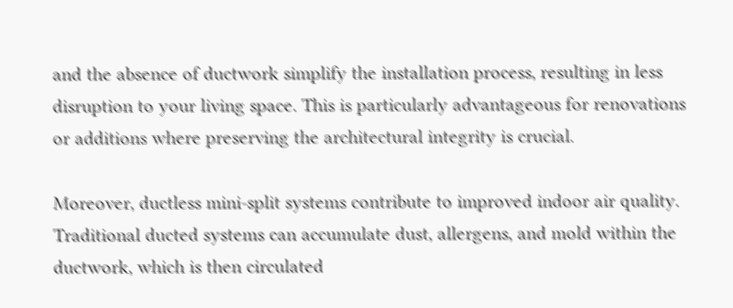and the absence of ductwork simplify the installation process, resulting in less disruption to your living space. This is particularly advantageous for renovations or additions where preserving the architectural integrity is crucial.

Moreover, ductless mini-split systems contribute to improved indoor air quality. Traditional ducted systems can accumulate dust, allergens, and mold within the ductwork, which is then circulated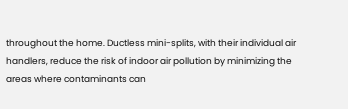throughout the home. Ductless mini-splits, with their individual air handlers, reduce the risk of indoor air pollution by minimizing the areas where contaminants can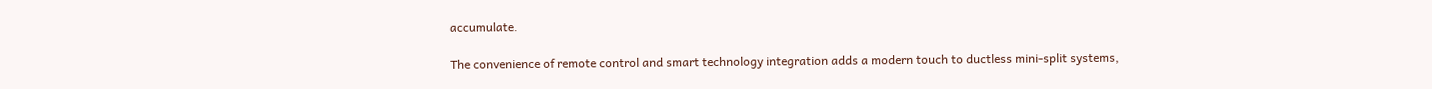accumulate.

The convenience of remote control and smart technology integration adds a modern touch to ductless mini-split systems,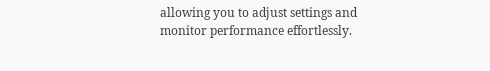allowing you to adjust settings and monitor performance effortlessly.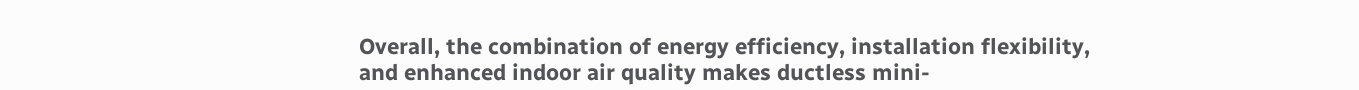Overall, the combination of energy efficiency, installation flexibility, and enhanced indoor air quality makes ductless mini-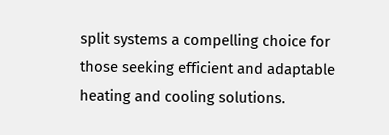split systems a compelling choice for those seeking efficient and adaptable heating and cooling solutions.